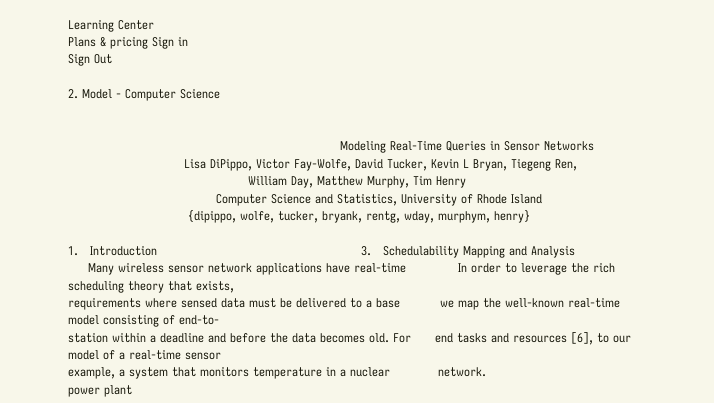Learning Center
Plans & pricing Sign in
Sign Out

2. Model - Computer Science


                                                                    Modeling Real-Time Queries in Sensor Networks
                             Lisa DiPippo, Victor Fay-Wolfe, David Tucker, Kevin L Bryan, Tiegeng Ren,
                                             William Day, Matthew Murphy, Tim Henry
                                     Computer Science and Statistics, University of Rhode Island
                              {dipippo, wolfe, tucker, bryank, rentg, wday, murphym, henry}

1.   Introduction                                                   3.   Schedulability Mapping and Analysis
     Many wireless sensor network applications have real-time             In order to leverage the rich scheduling theory that exists,
requirements where sensed data must be delivered to a base          we map the well-known real-time model consisting of end-to-
station within a deadline and before the data becomes old. For      end tasks and resources [6], to our model of a real-time sensor
example, a system that monitors temperature in a nuclear            network.
power plant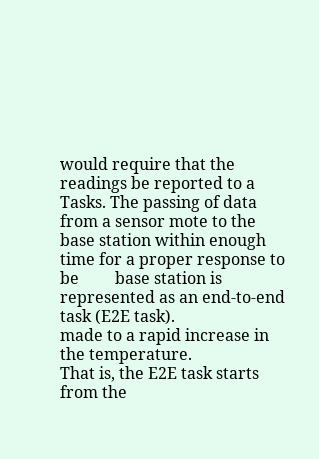would require that the readings be reported to a              Tasks. The passing of data from a sensor mote to the
base station within enough time for a proper response to be         base station is represented as an end-to-end task (E2E task).
made to a rapid increase in the temperature.                        That is, the E2E task starts from the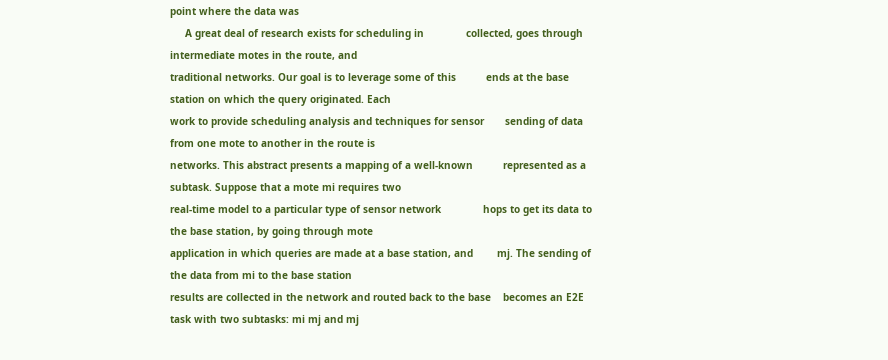point where the data was
     A great deal of research exists for scheduling in              collected, goes through intermediate motes in the route, and
traditional networks. Our goal is to leverage some of this          ends at the base station on which the query originated. Each
work to provide scheduling analysis and techniques for sensor       sending of data from one mote to another in the route is
networks. This abstract presents a mapping of a well-known          represented as a subtask. Suppose that a mote mi requires two
real-time model to a particular type of sensor network              hops to get its data to the base station, by going through mote
application in which queries are made at a base station, and        mj. The sending of the data from mi to the base station
results are collected in the network and routed back to the base    becomes an E2E task with two subtasks: mi mj and mj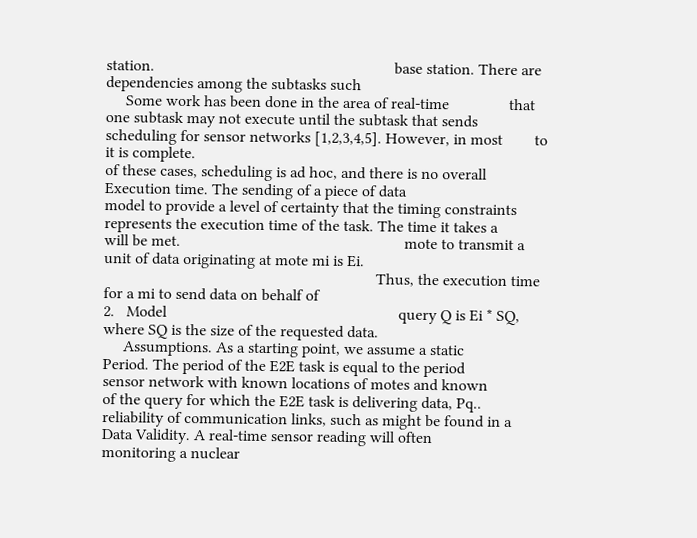station.                                                            base station. There are dependencies among the subtasks such
     Some work has been done in the area of real-time               that one subtask may not execute until the subtask that sends
scheduling for sensor networks [1,2,3,4,5]. However, in most        to it is complete.
of these cases, scheduling is ad hoc, and there is no overall             Execution time. The sending of a piece of data
model to provide a level of certainty that the timing constraints   represents the execution time of the task. The time it takes a
will be met.                                                        mote to transmit a unit of data originating at mote mi is Ei.
                                                                    Thus, the execution time for a mi to send data on behalf of
2.   Model                                                          query Q is Ei * SQ, where SQ is the size of the requested data.
     Assumptions. As a starting point, we assume a static                  Period. The period of the E2E task is equal to the period
sensor network with known locations of motes and known              of the query for which the E2E task is delivering data, Pq..
reliability of communication links, such as might be found in a           Data Validity. A real-time sensor reading will often
monitoring a nuclear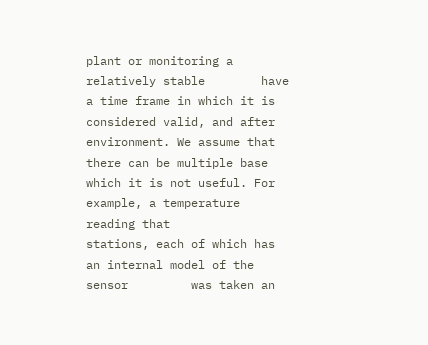plant or monitoring a relatively stable        have a time frame in which it is considered valid, and after
environment. We assume that there can be multiple base              which it is not useful. For example, a temperature reading that
stations, each of which has an internal model of the sensor         was taken an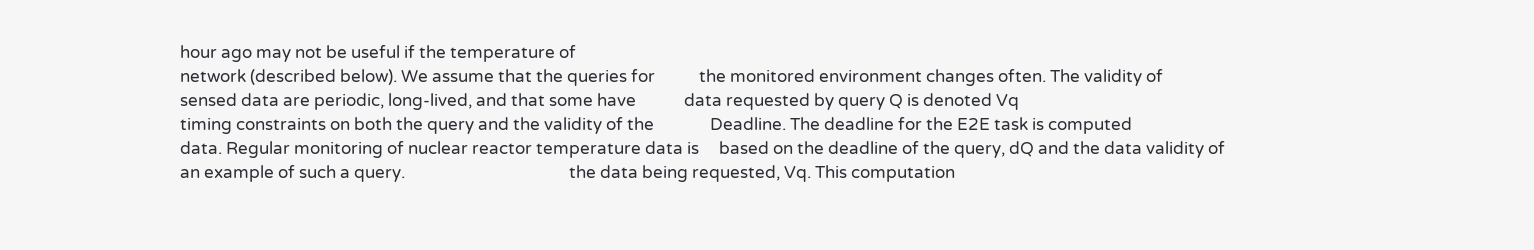hour ago may not be useful if the temperature of
network (described below). We assume that the queries for           the monitored environment changes often. The validity of
sensed data are periodic, long-lived, and that some have            data requested by query Q is denoted Vq
timing constraints on both the query and the validity of the              Deadline. The deadline for the E2E task is computed
data. Regular monitoring of nuclear reactor temperature data is     based on the deadline of the query, dQ and the data validity of
an example of such a query.                                         the data being requested, Vq. This computation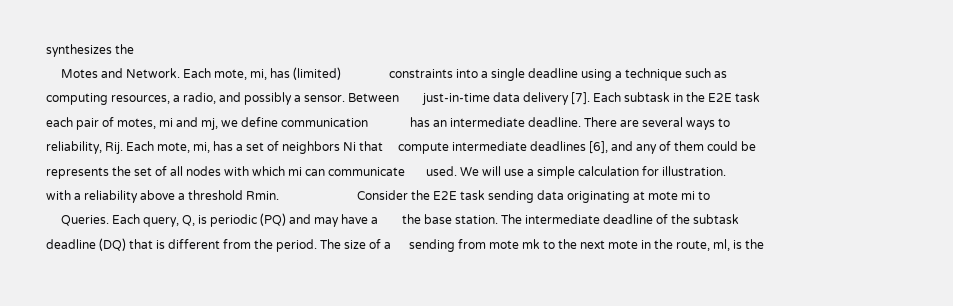synthesizes the
     Motes and Network. Each mote, mi, has (limited)                constraints into a single deadline using a technique such as
computing resources, a radio, and possibly a sensor. Between        just-in-time data delivery [7]. Each subtask in the E2E task
each pair of motes, mi and mj, we define communication              has an intermediate deadline. There are several ways to
reliability, Rij. Each mote, mi, has a set of neighbors Ni that     compute intermediate deadlines [6], and any of them could be
represents the set of all nodes with which mi can communicate       used. We will use a simple calculation for illustration.
with a reliability above a threshold Rmin.                          Consider the E2E task sending data originating at mote mi to
     Queries. Each query, Q, is periodic (PQ) and may have a        the base station. The intermediate deadline of the subtask
deadline (DQ) that is different from the period. The size of a      sending from mote mk to the next mote in the route, ml, is the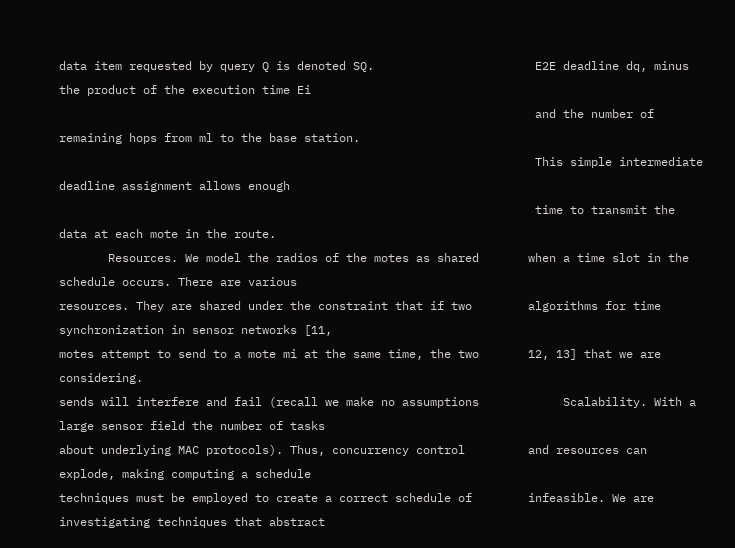data item requested by query Q is denoted SQ.                       E2E deadline dq, minus the product of the execution time Ei
                                                                    and the number of remaining hops from ml to the base station.
                                                                    This simple intermediate deadline assignment allows enough
                                                                    time to transmit the data at each mote in the route.
       Resources. We model the radios of the motes as shared       when a time slot in the schedule occurs. There are various
resources. They are shared under the constraint that if two        algorithms for time synchronization in sensor networks [11,
motes attempt to send to a mote mi at the same time, the two       12, 13] that we are considering.
sends will interfere and fail (recall we make no assumptions            Scalability. With a large sensor field the number of tasks
about underlying MAC protocols). Thus, concurrency control         and resources can explode, making computing a schedule
techniques must be employed to create a correct schedule of        infeasible. We are investigating techniques that abstract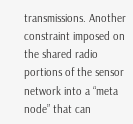transmissions. Another constraint imposed on the shared radio      portions of the sensor network into a “meta node” that can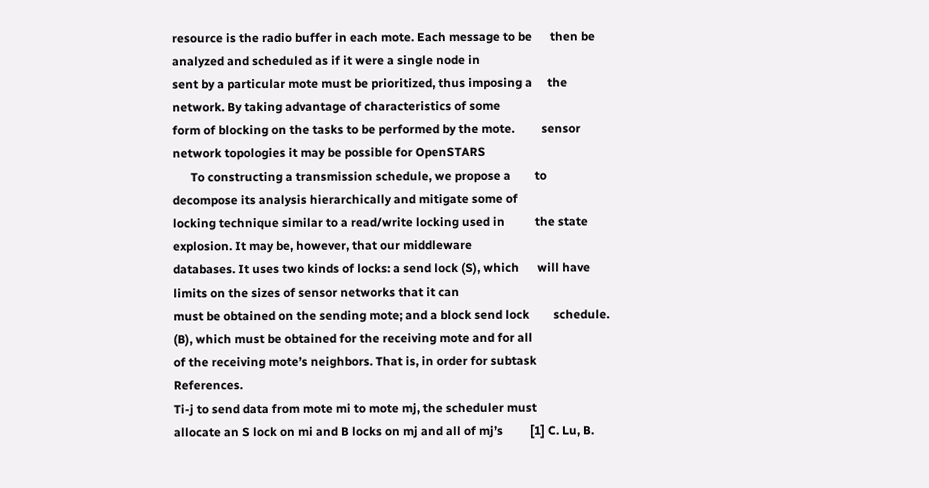resource is the radio buffer in each mote. Each message to be      then be analyzed and scheduled as if it were a single node in
sent by a particular mote must be prioritized, thus imposing a     the network. By taking advantage of characteristics of some
form of blocking on the tasks to be performed by the mote.         sensor network topologies it may be possible for OpenSTARS
      To constructing a transmission schedule, we propose a        to decompose its analysis hierarchically and mitigate some of
locking technique similar to a read/write locking used in          the state explosion. It may be, however, that our middleware
databases. It uses two kinds of locks: a send lock (S), which      will have limits on the sizes of sensor networks that it can
must be obtained on the sending mote; and a block send lock        schedule.
(B), which must be obtained for the receiving mote and for all
of the receiving mote’s neighbors. That is, in order for subtask   References.
Ti-j to send data from mote mi to mote mj, the scheduler must
allocate an S lock on mi and B locks on mj and all of mj’s         [1] C. Lu, B.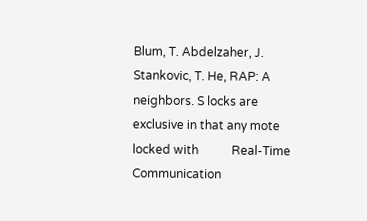Blum, T. Abdelzaher, J. Stankovic, T. He, RAP: A
neighbors. S locks are exclusive in that any mote locked with           Real-Time Communication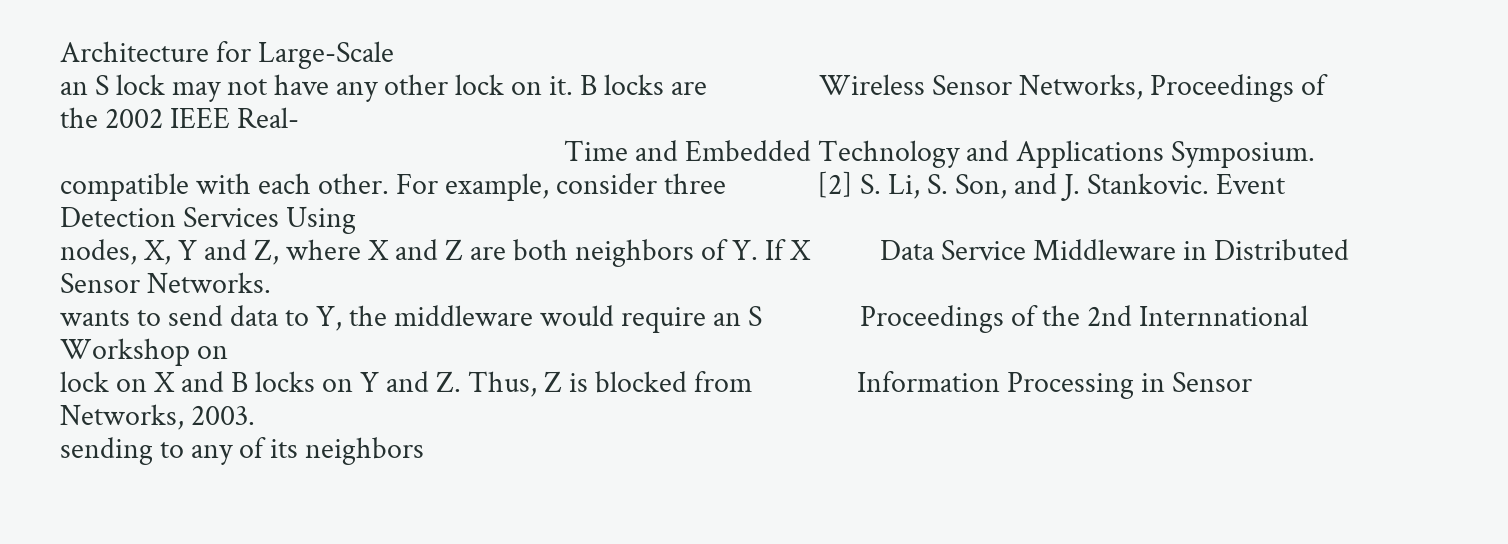Architecture for Large-Scale
an S lock may not have any other lock on it. B locks are                Wireless Sensor Networks, Proceedings of the 2002 IEEE Real-
                                                                        Time and Embedded Technology and Applications Symposium.
compatible with each other. For example, consider three             [2] S. Li, S. Son, and J. Stankovic. Event Detection Services Using
nodes, X, Y and Z, where X and Z are both neighbors of Y. If X          Data Service Middleware in Distributed Sensor Networks.
wants to send data to Y, the middleware would require an S              Proceedings of the 2nd Internnational Workshop on
lock on X and B locks on Y and Z. Thus, Z is blocked from               Information Processing in Sensor Networks, 2003.
sending to any of its neighbors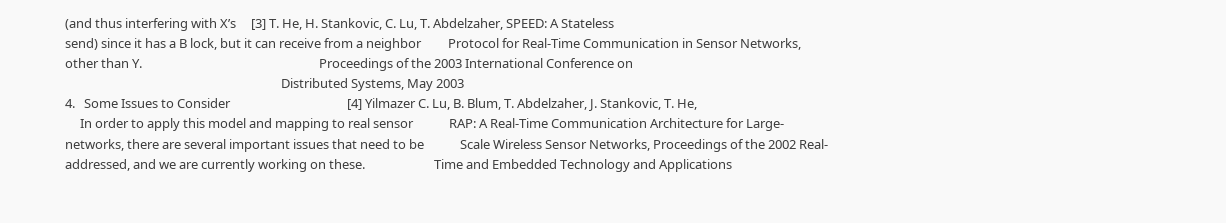(and thus interfering with X’s     [3] T. He, H. Stankovic, C. Lu, T. Abdelzaher, SPEED: A Stateless
send) since it has a B lock, but it can receive from a neighbor         Protocol for Real-Time Communication in Sensor Networks,
other than Y.                                                           Proceedings of the 2003 International Conference on
                                                                        Distributed Systems, May 2003
4.   Some Issues to Consider                                       [4] Yilmazer C. Lu, B. Blum, T. Abdelzaher, J. Stankovic, T. He,
     In order to apply this model and mapping to real sensor            RAP: A Real-Time Communication Architecture for Large-
networks, there are several important issues that need to be            Scale Wireless Sensor Networks, Proceedings of the 2002 Real-
addressed, and we are currently working on these.                       Time and Embedded Technology and Applications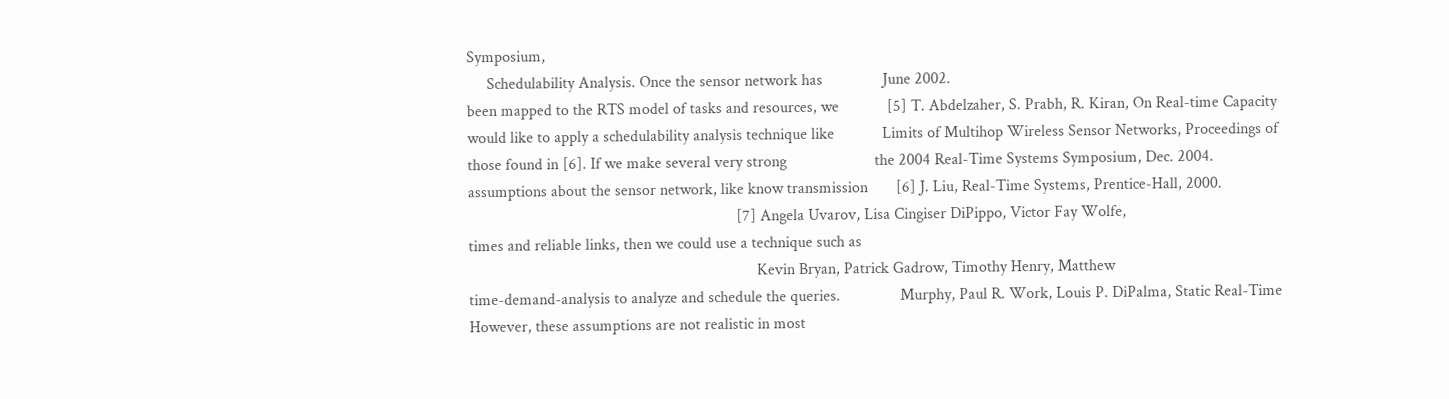Symposium,
     Schedulability Analysis. Once the sensor network has               June 2002.
been mapped to the RTS model of tasks and resources, we            [5] T. Abdelzaher, S. Prabh, R. Kiran, On Real-time Capacity
would like to apply a schedulability analysis technique like            Limits of Multihop Wireless Sensor Networks, Proceedings of
those found in [6]. If we make several very strong                      the 2004 Real-Time Systems Symposium, Dec. 2004.
assumptions about the sensor network, like know transmission       [6] J. Liu, Real-Time Systems, Prentice-Hall, 2000.
                                                                   [7] Angela Uvarov, Lisa Cingiser DiPippo, Victor Fay Wolfe,
times and reliable links, then we could use a technique such as
                                                                        Kevin Bryan, Patrick Gadrow, Timothy Henry, Matthew
time-demand-analysis to analyze and schedule the queries.               Murphy, Paul R. Work, Louis P. DiPalma, Static Real-Time
However, these assumptions are not realistic in most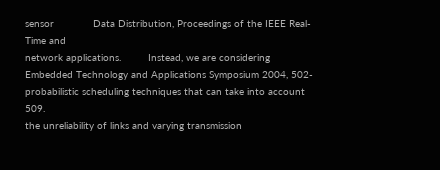sensor             Data Distribution, Proceedings of the IEEE Real-Time and
network applications.         Instead, we are considering               Embedded Technology and Applications Symposium 2004, 502-
probabilistic scheduling techniques that can take into account          509.
the unreliability of links and varying transmission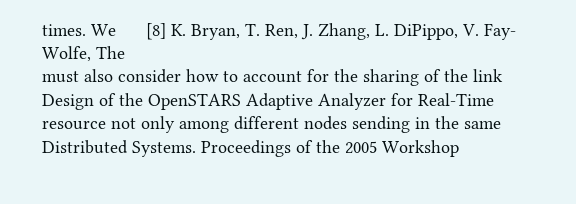times. We      [8] K. Bryan, T. Ren, J. Zhang, L. DiPippo, V. Fay-Wolfe, The
must also consider how to account for the sharing of the link           Design of the OpenSTARS Adaptive Analyzer for Real-Time
resource not only among different nodes sending in the same             Distributed Systems. Proceedings of the 2005 Workshop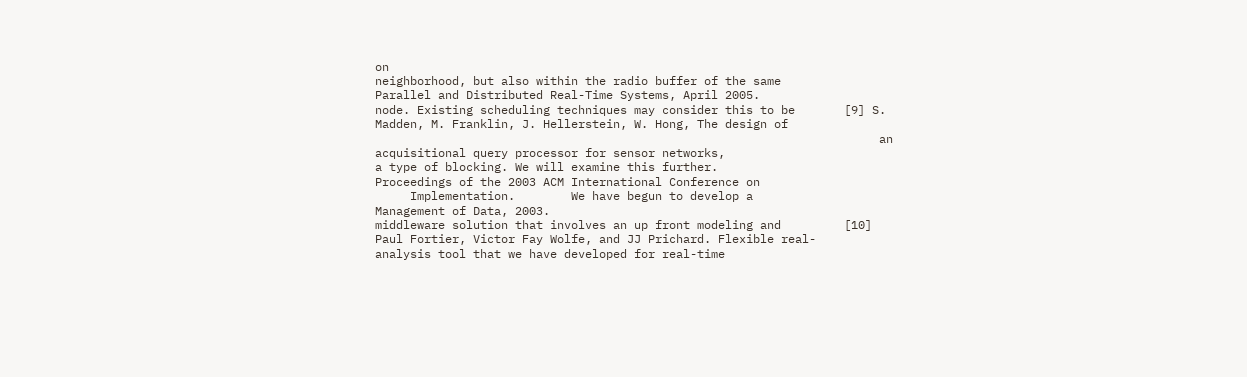on
neighborhood, but also within the radio buffer of the same              Parallel and Distributed Real-Time Systems, April 2005.
node. Existing scheduling techniques may consider this to be       [9] S. Madden, M. Franklin, J. Hellerstein, W. Hong, The design of
                                                                        an acquisitional query processor for sensor networks,
a type of blocking. We will examine this further.                       Proceedings of the 2003 ACM International Conference on
     Implementation.        We have begun to develop a                  Management of Data, 2003.
middleware solution that involves an up front modeling and         [10] Paul Fortier, Victor Fay Wolfe, and JJ Prichard. Flexible real-
analysis tool that we have developed for real-time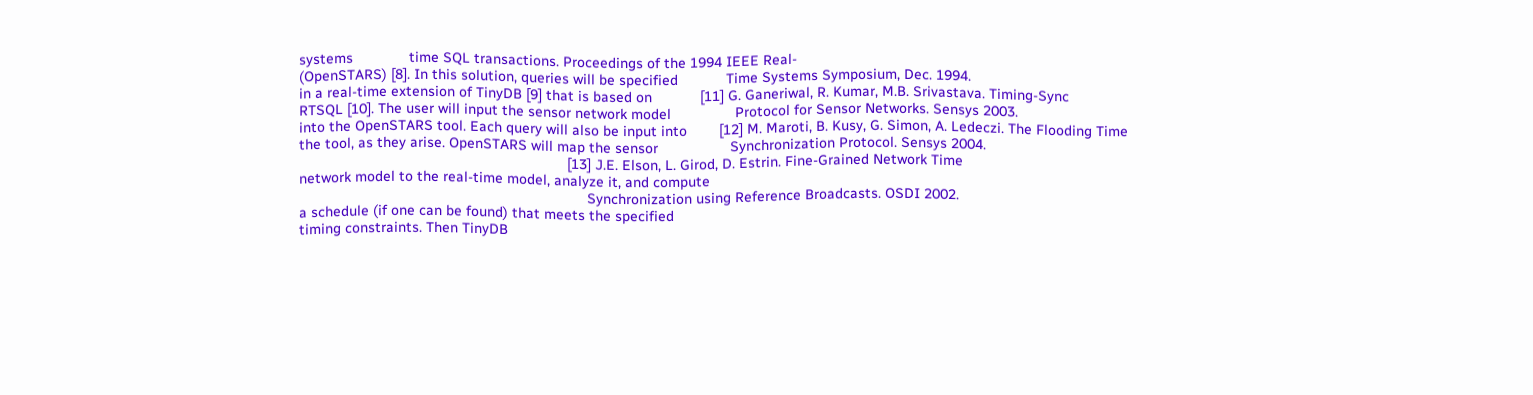systems              time SQL transactions. Proceedings of the 1994 IEEE Real-
(OpenSTARS) [8]. In this solution, queries will be specified            Time Systems Symposium, Dec. 1994.
in a real-time extension of TinyDB [9] that is based on            [11] G. Ganeriwal, R. Kumar, M.B. Srivastava. Timing-Sync
RTSQL [10]. The user will input the sensor network model                Protocol for Sensor Networks. Sensys 2003.
into the OpenSTARS tool. Each query will also be input into        [12] M. Maroti, B. Kusy, G. Simon, A. Ledeczi. The Flooding Time
the tool, as they arise. OpenSTARS will map the sensor                  Synchronization Protocol. Sensys 2004.
                                                                   [13] J.E. Elson, L. Girod, D. Estrin. Fine-Grained Network Time
network model to the real-time model, analyze it, and compute
                                                                        Synchronization using Reference Broadcasts. OSDI 2002.
a schedule (if one can be found) that meets the specified
timing constraints. Then TinyDB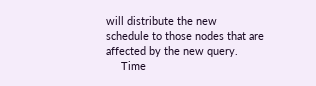will distribute the new
schedule to those nodes that are affected by the new query.
     Time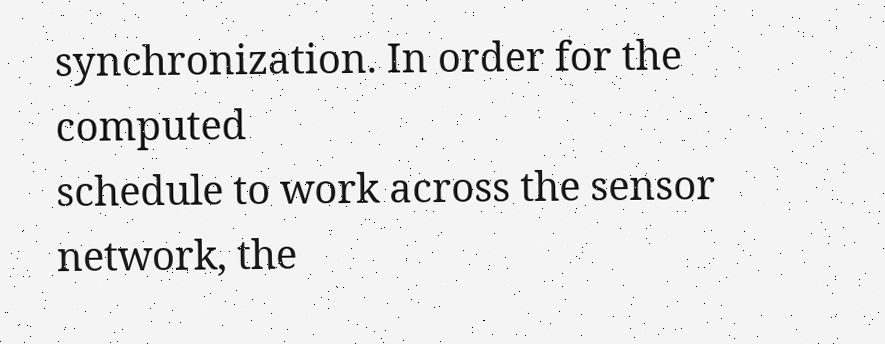synchronization. In order for the computed
schedule to work across the sensor network, the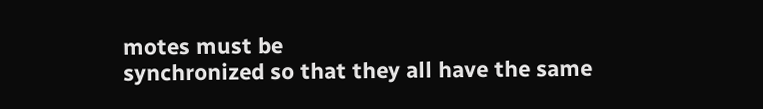motes must be
synchronized so that they all have the same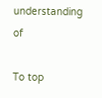understanding of

To top